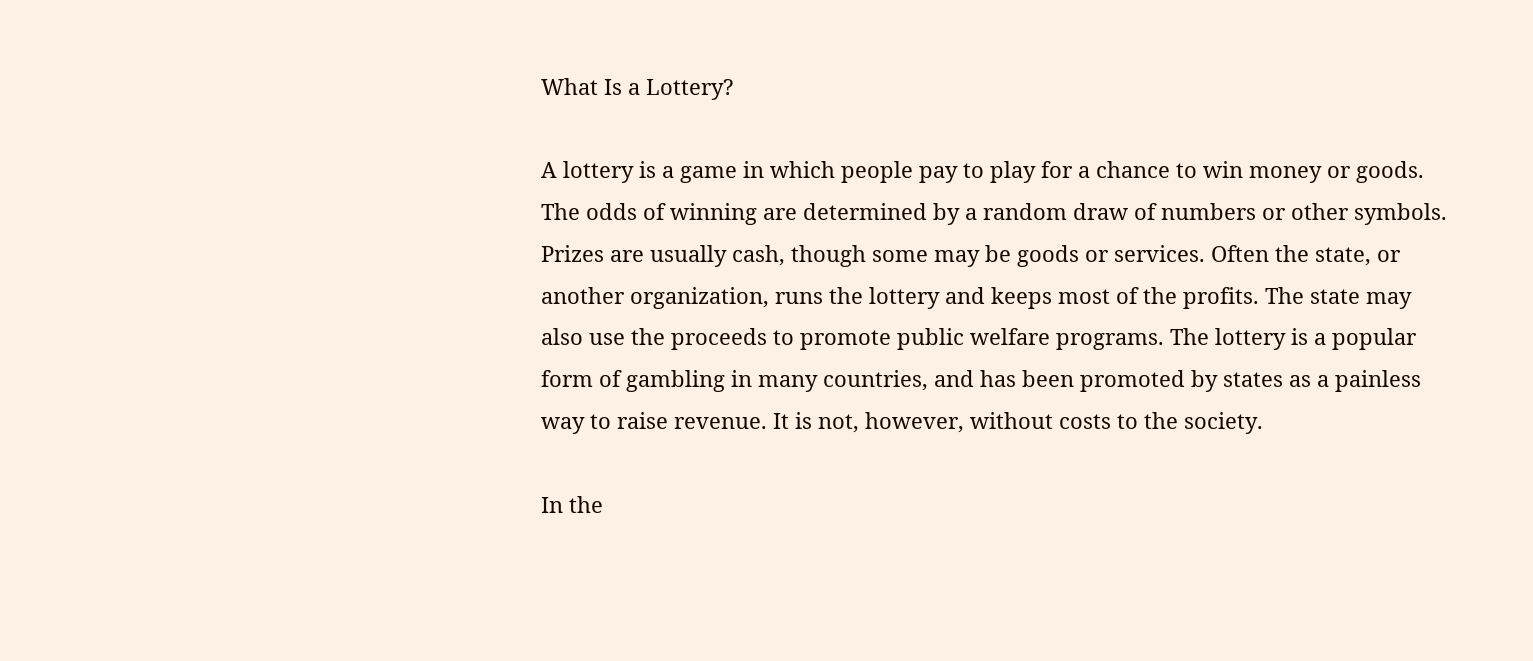What Is a Lottery?

A lottery is a game in which people pay to play for a chance to win money or goods. The odds of winning are determined by a random draw of numbers or other symbols. Prizes are usually cash, though some may be goods or services. Often the state, or another organization, runs the lottery and keeps most of the profits. The state may also use the proceeds to promote public welfare programs. The lottery is a popular form of gambling in many countries, and has been promoted by states as a painless way to raise revenue. It is not, however, without costs to the society.

In the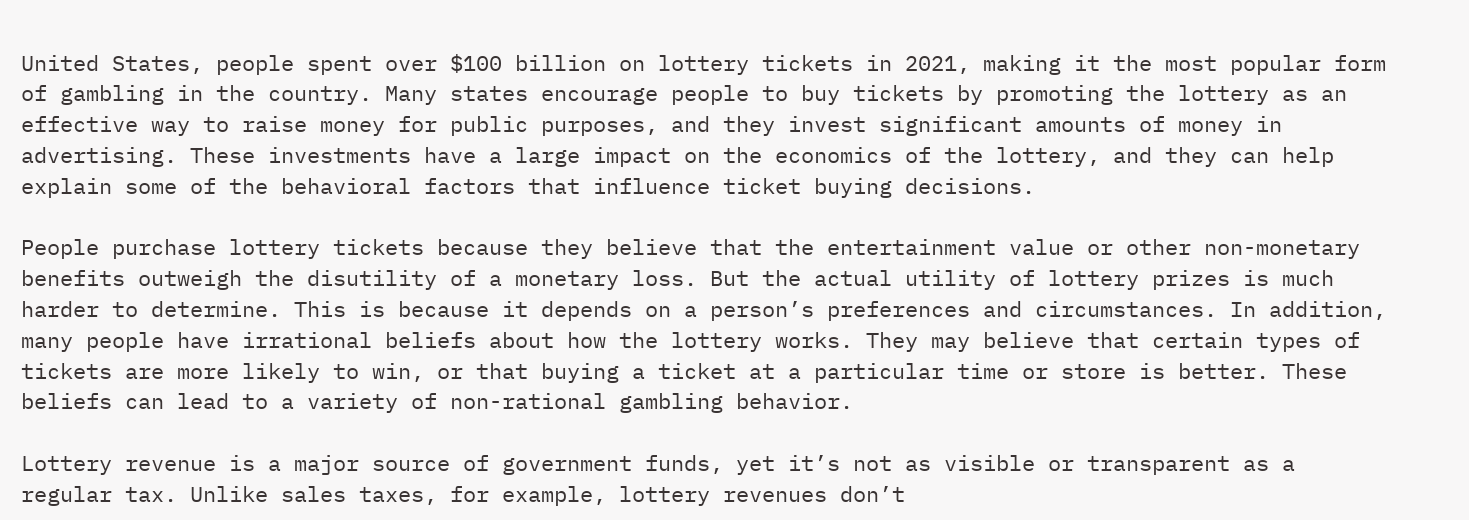United States, people spent over $100 billion on lottery tickets in 2021, making it the most popular form of gambling in the country. Many states encourage people to buy tickets by promoting the lottery as an effective way to raise money for public purposes, and they invest significant amounts of money in advertising. These investments have a large impact on the economics of the lottery, and they can help explain some of the behavioral factors that influence ticket buying decisions.

People purchase lottery tickets because they believe that the entertainment value or other non-monetary benefits outweigh the disutility of a monetary loss. But the actual utility of lottery prizes is much harder to determine. This is because it depends on a person’s preferences and circumstances. In addition, many people have irrational beliefs about how the lottery works. They may believe that certain types of tickets are more likely to win, or that buying a ticket at a particular time or store is better. These beliefs can lead to a variety of non-rational gambling behavior.

Lottery revenue is a major source of government funds, yet it’s not as visible or transparent as a regular tax. Unlike sales taxes, for example, lottery revenues don’t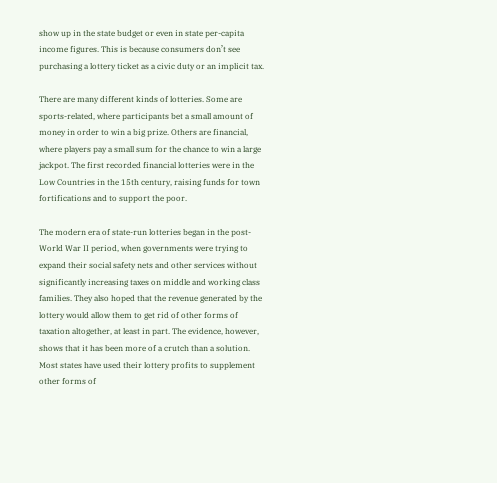show up in the state budget or even in state per-capita income figures. This is because consumers don’t see purchasing a lottery ticket as a civic duty or an implicit tax.

There are many different kinds of lotteries. Some are sports-related, where participants bet a small amount of money in order to win a big prize. Others are financial, where players pay a small sum for the chance to win a large jackpot. The first recorded financial lotteries were in the Low Countries in the 15th century, raising funds for town fortifications and to support the poor.

The modern era of state-run lotteries began in the post-World War II period, when governments were trying to expand their social safety nets and other services without significantly increasing taxes on middle and working class families. They also hoped that the revenue generated by the lottery would allow them to get rid of other forms of taxation altogether, at least in part. The evidence, however, shows that it has been more of a crutch than a solution. Most states have used their lottery profits to supplement other forms of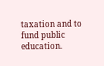taxation and to fund public education.